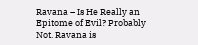Ravana – Is He Really an Epitome of Evil? Probably Not. Ravana is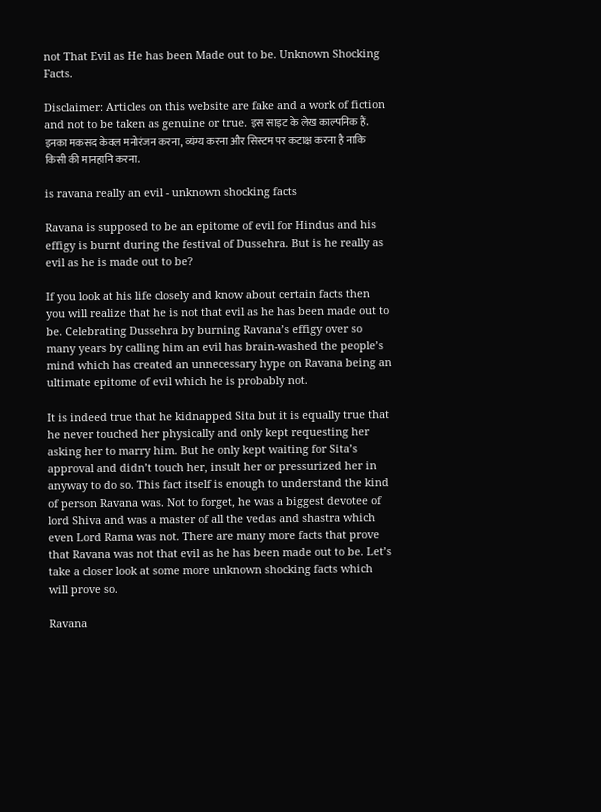not That Evil as He has been Made out to be. Unknown Shocking Facts.

Disclaimer: Articles on this website are fake and a work of fiction and not to be taken as genuine or true. इस साइट के लेख काल्पनिक हैं. इनका मकसद केवल मनोरंजन करना, व्यंग्य करना और सिस्टम पर कटाक्ष करना है नाकि किसी की मानहानि करना.

is ravana really an evil - unknown shocking facts

Ravana is supposed to be an epitome of evil for Hindus and his effigy is burnt during the festival of Dussehra. But is he really as evil as he is made out to be?

If you look at his life closely and know about certain facts then you will realize that he is not that evil as he has been made out to be. Celebrating Dussehra by burning Ravana’s effigy over so many years by calling him an evil has brain-washed the people’s mind which has created an unnecessary hype on Ravana being an ultimate epitome of evil which he is probably not.

It is indeed true that he kidnapped Sita but it is equally true that he never touched her physically and only kept requesting her asking her to marry him. But he only kept waiting for Sita’s approval and didn’t touch her, insult her or pressurized her in anyway to do so. This fact itself is enough to understand the kind of person Ravana was. Not to forget, he was a biggest devotee of lord Shiva and was a master of all the vedas and shastra which even Lord Rama was not. There are many more facts that prove that Ravana was not that evil as he has been made out to be. Let’s take a closer look at some more unknown shocking facts which will prove so.

Ravana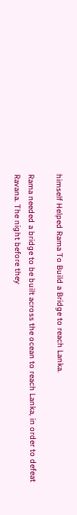himself Helped Rama To Build a Bridge to reach Lanka.

Rama needed a bridge to be built across the ocean to reach Lanka, in order to defeat Ravana. The night before they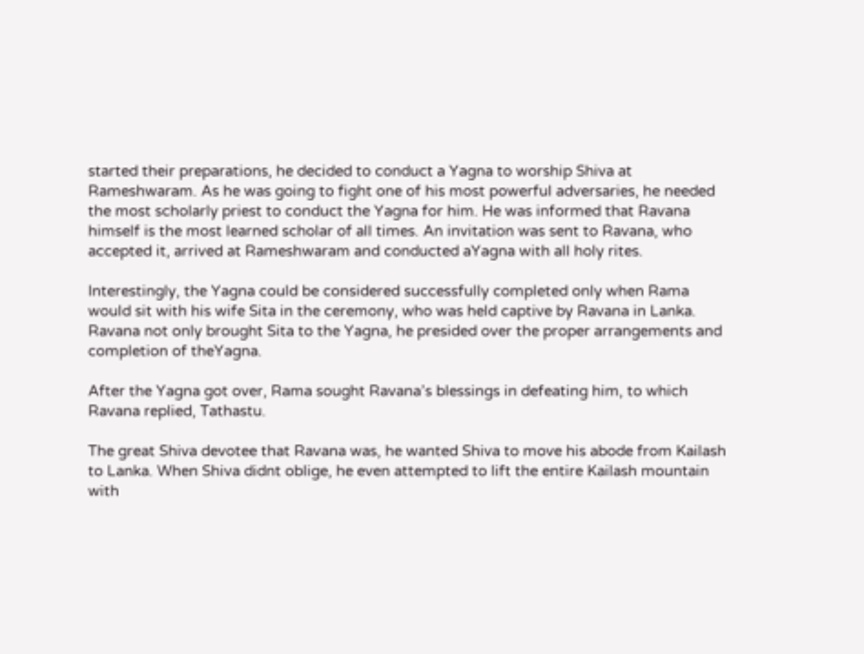started their preparations, he decided to conduct a Yagna to worship Shiva at Rameshwaram. As he was going to fight one of his most powerful adversaries, he needed the most scholarly priest to conduct the Yagna for him. He was informed that Ravana himself is the most learned scholar of all times. An invitation was sent to Ravana, who accepted it, arrived at Rameshwaram and conducted aYagna with all holy rites.

Interestingly, the Yagna could be considered successfully completed only when Rama would sit with his wife Sita in the ceremony, who was held captive by Ravana in Lanka. Ravana not only brought Sita to the Yagna, he presided over the proper arrangements and completion of theYagna.

After the Yagna got over, Rama sought Ravana’s blessings in defeating him, to which Ravana replied, Tathastu.

The great Shiva devotee that Ravana was, he wanted Shiva to move his abode from Kailash to Lanka. When Shiva didnt oblige, he even attempted to lift the entire Kailash mountain with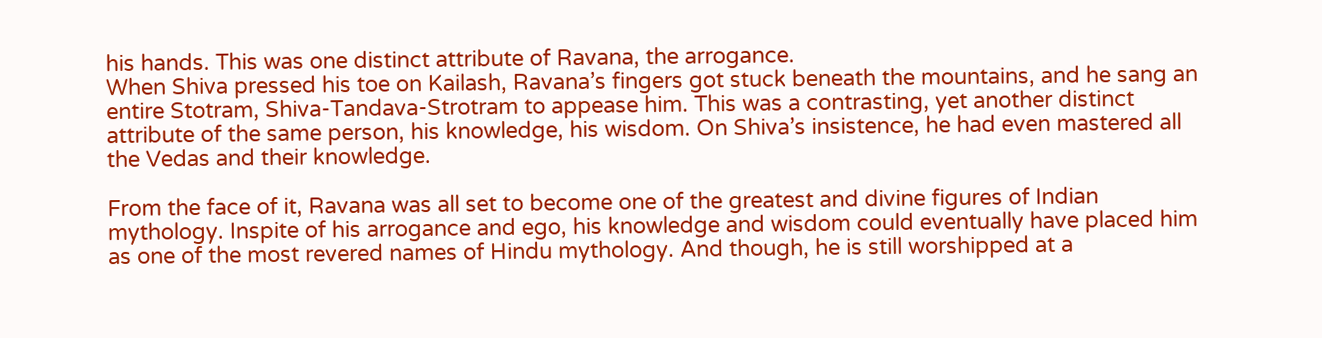his hands. This was one distinct attribute of Ravana, the arrogance.
When Shiva pressed his toe on Kailash, Ravana’s fingers got stuck beneath the mountains, and he sang an entire Stotram, Shiva-Tandava-Strotram to appease him. This was a contrasting, yet another distinct attribute of the same person, his knowledge, his wisdom. On Shiva’s insistence, he had even mastered all the Vedas and their knowledge.

From the face of it, Ravana was all set to become one of the greatest and divine figures of Indian mythology. Inspite of his arrogance and ego, his knowledge and wisdom could eventually have placed him as one of the most revered names of Hindu mythology. And though, he is still worshipped at a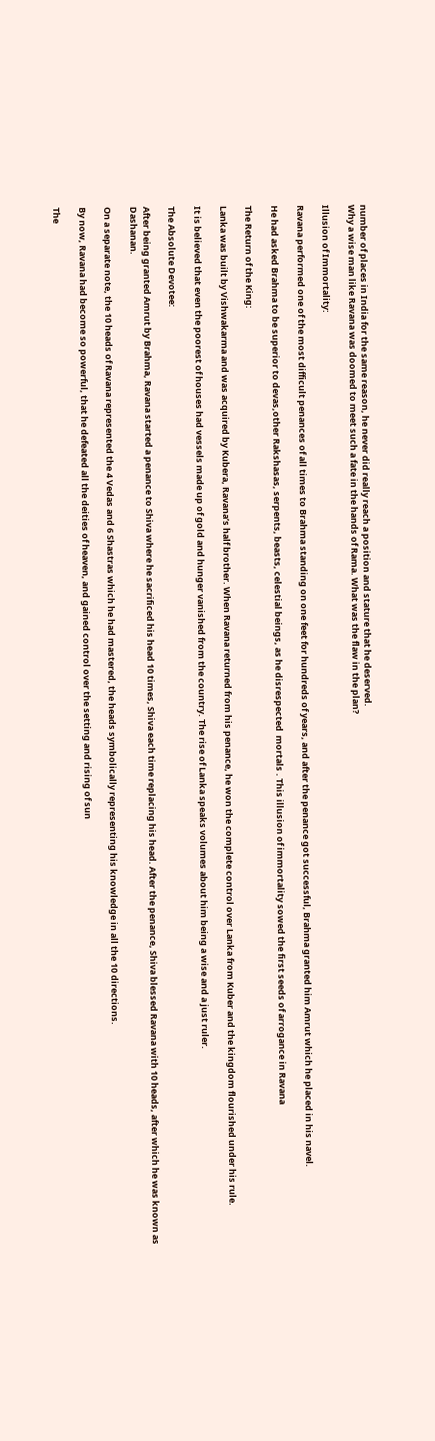number of places in India for the same reason, he never did really reach a position and stature that he deserved.
Why a wise man like Ravana was doomed to meet such a fate in the hands of Rama. What was the flaw in the plan?

Illusion of Immortality:

Ravana performed one of the most difficult penances of all times to Brahma standing on one feet for hundreds of years, and after the penance got successful, Brahma granted him Amrut which he placed in his navel.

He had asked Brahma to be superior to devas,other Rakshasas, serpents, beasts, celestial beings, as he disrespected  mortals . This illusion of immortality sowed the first seeds of arrogance in Ravana

The Return of the King:

Lanka was built by Vishwakarma and was acquired by Kubera, Ravana’s half brother. When Ravana returned from his penance, he won the complete control over Lanka from Kuber and the kingdom flourished under his rule.

It is believed that even the poorest of houses had vessels made up of gold and hunger vanished from the country. The rise of Lanka speaks volumes about him being a wise and a just ruler.

The Absolute Devotee:

After being granted Amrut by Brahma, Ravana started a penance to Shiva where he sacrificed his head 10 times, Shiva each time replacing his head. After the penance, Shiva blessed Ravana with 10 heads, after which he was known as Dashanan.

On a separate note, the 10 heads of Ravana represented the 4 Vedas and 6 Shastras which he had mastered, the heads symbolically representing his knowledge in all the 10 directions.

By now, Ravana had become so powerful, that he defeated all the deities of heaven, and gained control over the setting and rising of sun

The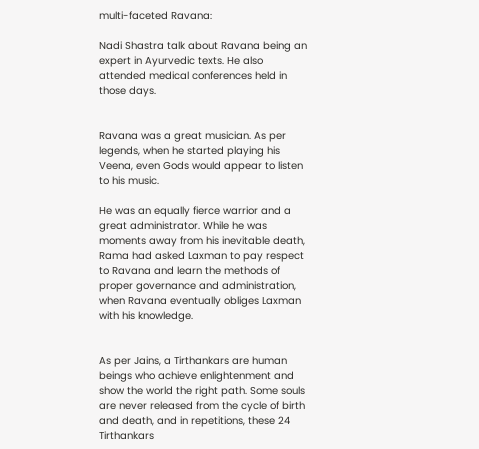multi-faceted Ravana:

Nadi Shastra talk about Ravana being an expert in Ayurvedic texts. He also attended medical conferences held in those days.


Ravana was a great musician. As per legends, when he started playing his Veena, even Gods would appear to listen to his music.

He was an equally fierce warrior and a great administrator. While he was moments away from his inevitable death, Rama had asked Laxman to pay respect to Ravana and learn the methods of proper governance and administration, when Ravana eventually obliges Laxman with his knowledge.


As per Jains, a Tirthankars are human beings who achieve enlightenment and show the world the right path. Some souls are never released from the cycle of birth and death, and in repetitions, these 24 Tirthankars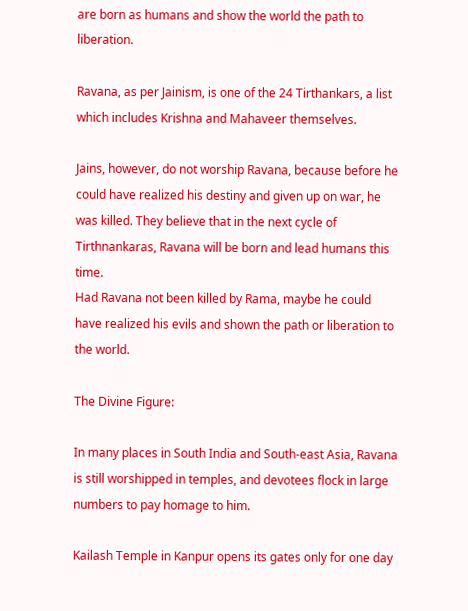are born as humans and show the world the path to liberation.

Ravana, as per Jainism, is one of the 24 Tirthankars, a list which includes Krishna and Mahaveer themselves.

Jains, however, do not worship Ravana, because before he could have realized his destiny and given up on war, he was killed. They believe that in the next cycle of Tirthnankaras, Ravana will be born and lead humans this time.
Had Ravana not been killed by Rama, maybe he could have realized his evils and shown the path or liberation to the world.

The Divine Figure:

In many places in South India and South-east Asia, Ravana is still worshipped in temples, and devotees flock in large numbers to pay homage to him.

Kailash Temple in Kanpur opens its gates only for one day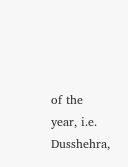of the year, i.e. Dusshehra,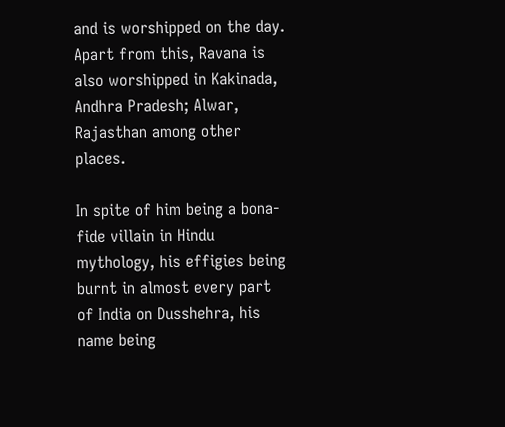and is worshipped on the day. Apart from this, Ravana is also worshipped in Kakinada, Andhra Pradesh; Alwar, Rajasthan among other places.

In spite of him being a bona-fide villain in Hindu mythology, his effigies being burnt in almost every part of India on Dusshehra, his name being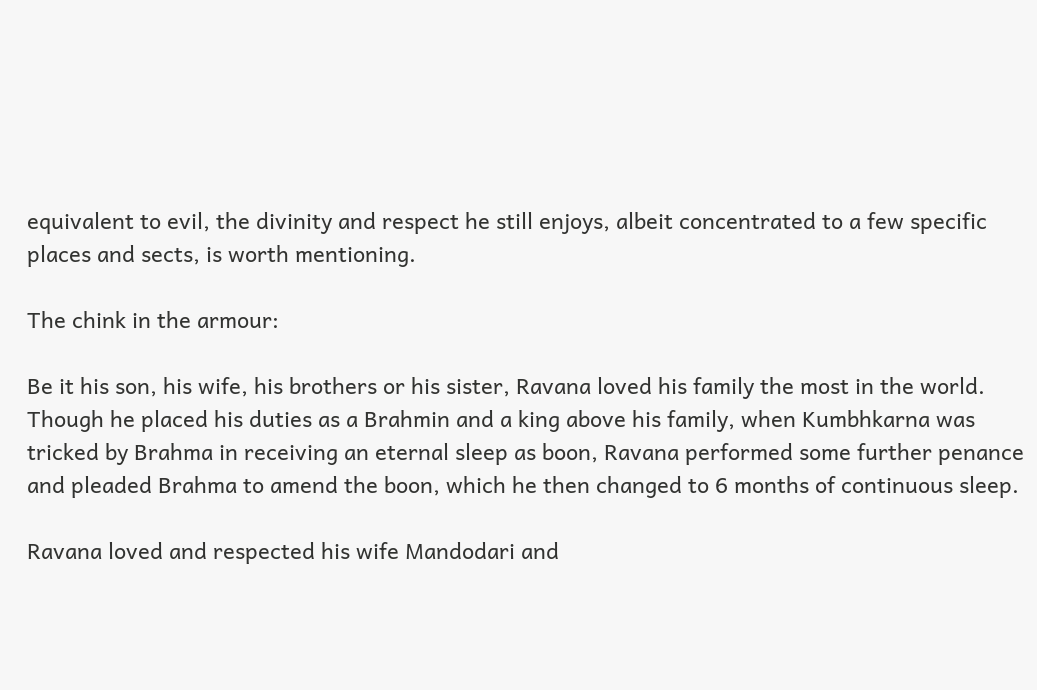equivalent to evil, the divinity and respect he still enjoys, albeit concentrated to a few specific places and sects, is worth mentioning.

The chink in the armour:

Be it his son, his wife, his brothers or his sister, Ravana loved his family the most in the world. Though he placed his duties as a Brahmin and a king above his family, when Kumbhkarna was tricked by Brahma in receiving an eternal sleep as boon, Ravana performed some further penance and pleaded Brahma to amend the boon, which he then changed to 6 months of continuous sleep.

Ravana loved and respected his wife Mandodari and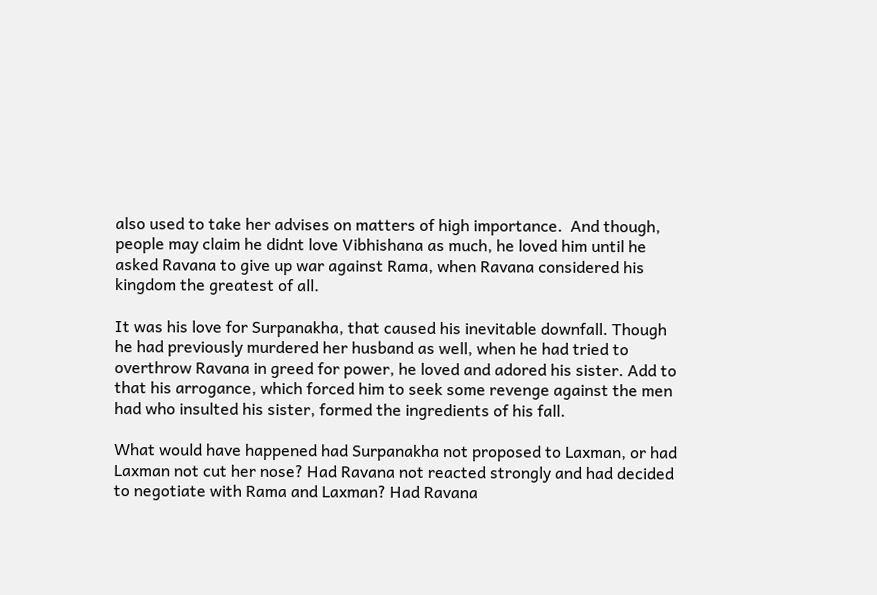also used to take her advises on matters of high importance.  And though, people may claim he didnt love Vibhishana as much, he loved him until he asked Ravana to give up war against Rama, when Ravana considered his kingdom the greatest of all.

It was his love for Surpanakha, that caused his inevitable downfall. Though he had previously murdered her husband as well, when he had tried to overthrow Ravana in greed for power, he loved and adored his sister. Add to that his arrogance, which forced him to seek some revenge against the men had who insulted his sister, formed the ingredients of his fall.

What would have happened had Surpanakha not proposed to Laxman, or had Laxman not cut her nose? Had Ravana not reacted strongly and had decided to negotiate with Rama and Laxman? Had Ravana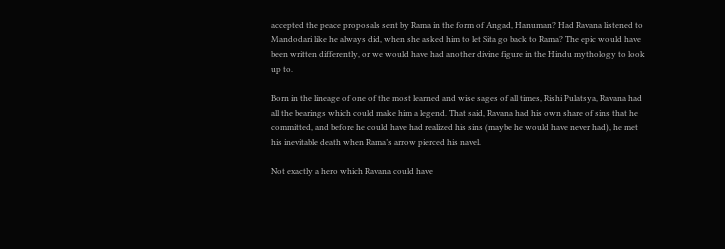accepted the peace proposals sent by Rama in the form of Angad, Hanuman? Had Ravana listened to Mandodari like he always did, when she asked him to let Sita go back to Rama? The epic would have been written differently, or we would have had another divine figure in the Hindu mythology to look up to.

Born in the lineage of one of the most learned and wise sages of all times, Rishi Pulatsya, Ravana had all the bearings which could make him a legend. That said, Ravana had his own share of sins that he committed, and before he could have had realized his sins (maybe he would have never had), he met his inevitable death when Rama’s arrow pierced his navel.

Not exactly a hero which Ravana could have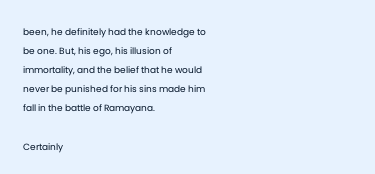been, he definitely had the knowledge to be one. But, his ego, his illusion of immortality, and the belief that he would never be punished for his sins made him fall in the battle of Ramayana.

Certainly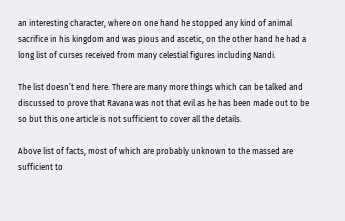an interesting character, where on one hand he stopped any kind of animal sacrifice in his kingdom and was pious and ascetic, on the other hand he had a long list of curses received from many celestial figures including Nandi.

The list doesn’t end here. There are many more things which can be talked and discussed to prove that Ravana was not that evil as he has been made out to be so but this one article is not sufficient to cover all the details.

Above list of facts, most of which are probably unknown to the massed are sufficient to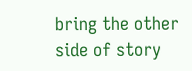bring the other side of story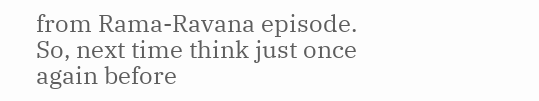from Rama-Ravana episode. So, next time think just once again before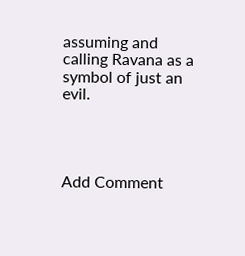assuming and calling Ravana as a symbol of just an evil.




Add Comment